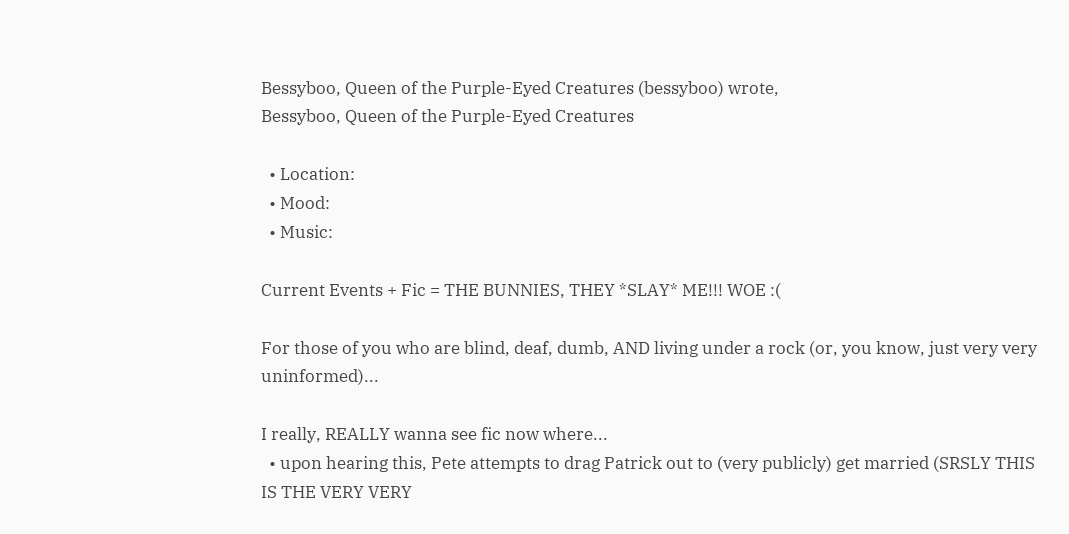Bessyboo, Queen of the Purple-Eyed Creatures (bessyboo) wrote,
Bessyboo, Queen of the Purple-Eyed Creatures

  • Location:
  • Mood:
  • Music:

Current Events + Fic = THE BUNNIES, THEY *SLAY* ME!!! WOE :(

For those of you who are blind, deaf, dumb, AND living under a rock (or, you know, just very very uninformed)...

I really, REALLY wanna see fic now where...
  • upon hearing this, Pete attempts to drag Patrick out to (very publicly) get married (SRSLY THIS IS THE VERY VERY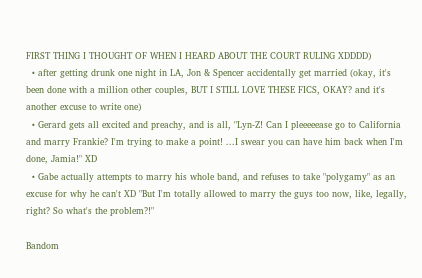FIRST THING I THOUGHT OF WHEN I HEARD ABOUT THE COURT RULING XDDDD)
  • after getting drunk one night in LA, Jon & Spencer accidentally get married (okay, it's been done with a million other couples, BUT I STILL LOVE THESE FICS, OKAY? and it's another excuse to write one)
  • Gerard gets all excited and preachy, and is all, "Lyn-Z! Can I pleeeeease go to California and marry Frankie? I'm trying to make a point! ...I swear you can have him back when I'm done, Jamia!" XD
  • Gabe actually attempts to marry his whole band, and refuses to take "polygamy" as an excuse for why he can't XD "But I'm totally allowed to marry the guys too now, like, legally, right? So what's the problem?!"

Bandom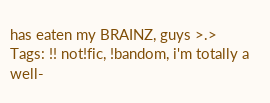has eaten my BRAINZ, guys >.>
Tags: !! not!fic, !bandom, i'm totally a well-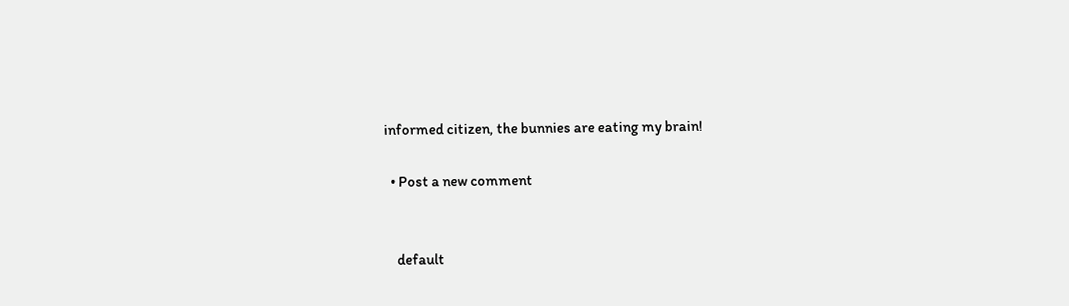informed citizen, the bunnies are eating my brain!

  • Post a new comment


    default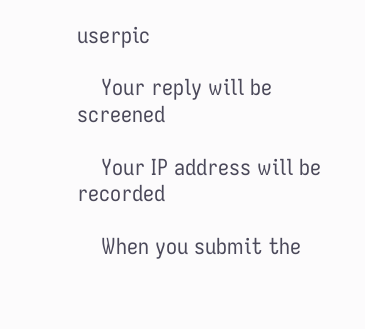userpic

    Your reply will be screened

    Your IP address will be recorded

    When you submit the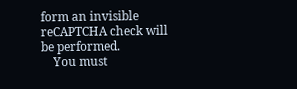form an invisible reCAPTCHA check will be performed.
    You must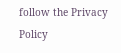follow the Privacy Policy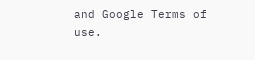and Google Terms of use.